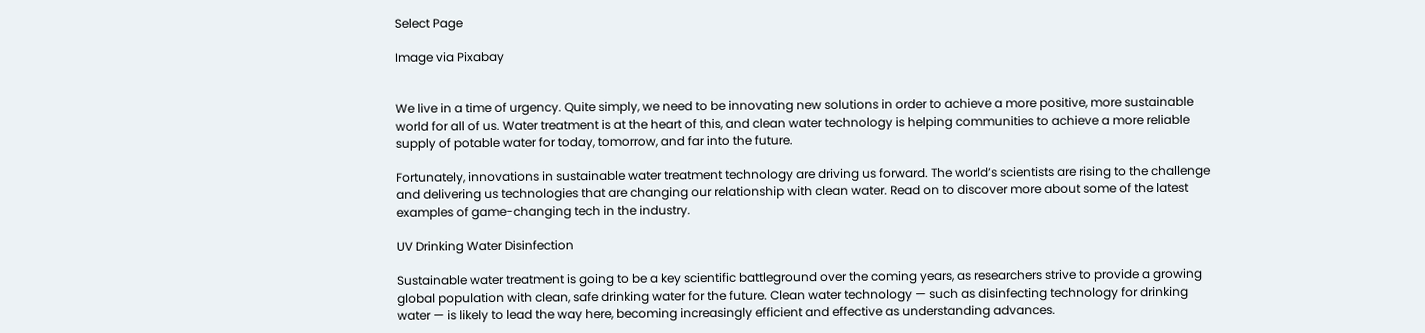Select Page

Image via Pixabay


We live in a time of urgency. Quite simply, we need to be innovating new solutions in order to achieve a more positive, more sustainable world for all of us. Water treatment is at the heart of this, and clean water technology is helping communities to achieve a more reliable supply of potable water for today, tomorrow, and far into the future.

Fortunately, innovations in sustainable water treatment technology are driving us forward. The world’s scientists are rising to the challenge and delivering us technologies that are changing our relationship with clean water. Read on to discover more about some of the latest examples of game-changing tech in the industry.

UV Drinking Water Disinfection

Sustainable water treatment is going to be a key scientific battleground over the coming years, as researchers strive to provide a growing global population with clean, safe drinking water for the future. Clean water technology — such as disinfecting technology for drinking water — is likely to lead the way here, becoming increasingly efficient and effective as understanding advances.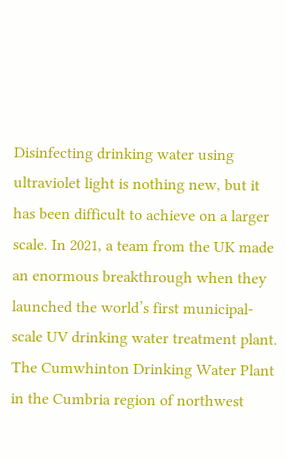Disinfecting drinking water using ultraviolet light is nothing new, but it has been difficult to achieve on a larger scale. In 2021, a team from the UK made an enormous breakthrough when they launched the world’s first municipal-scale UV drinking water treatment plant. The Cumwhinton Drinking Water Plant in the Cumbria region of northwest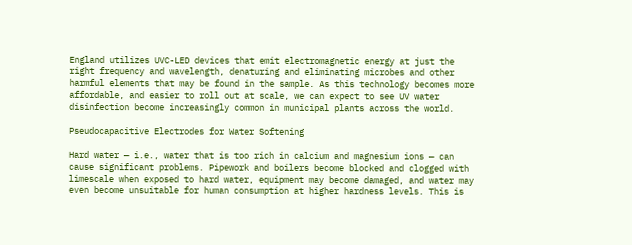England utilizes UVC-LED devices that emit electromagnetic energy at just the right frequency and wavelength, denaturing and eliminating microbes and other harmful elements that may be found in the sample. As this technology becomes more affordable, and easier to roll out at scale, we can expect to see UV water disinfection become increasingly common in municipal plants across the world.

Pseudocapacitive Electrodes for Water Softening

Hard water — i.e., water that is too rich in calcium and magnesium ions — can cause significant problems. Pipework and boilers become blocked and clogged with limescale when exposed to hard water, equipment may become damaged, and water may even become unsuitable for human consumption at higher hardness levels. This is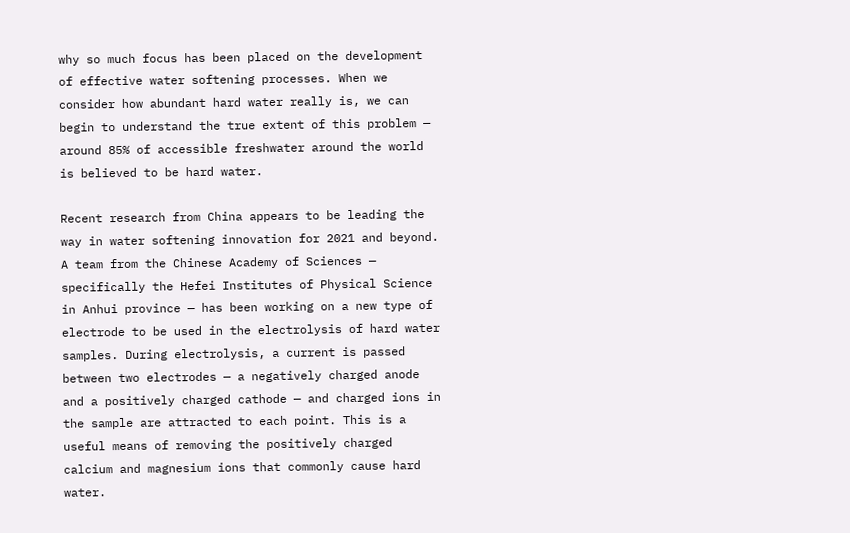why so much focus has been placed on the development of effective water softening processes. When we consider how abundant hard water really is, we can begin to understand the true extent of this problem — around 85% of accessible freshwater around the world is believed to be hard water.

Recent research from China appears to be leading the way in water softening innovation for 2021 and beyond. A team from the Chinese Academy of Sciences — specifically the Hefei Institutes of Physical Science in Anhui province — has been working on a new type of electrode to be used in the electrolysis of hard water samples. During electrolysis, a current is passed between two electrodes — a negatively charged anode and a positively charged cathode — and charged ions in the sample are attracted to each point. This is a useful means of removing the positively charged calcium and magnesium ions that commonly cause hard water.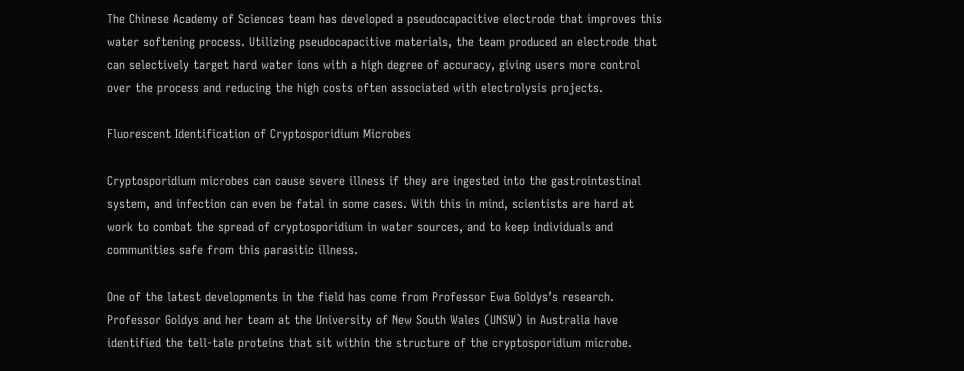The Chinese Academy of Sciences team has developed a pseudocapacitive electrode that improves this water softening process. Utilizing pseudocapacitive materials, the team produced an electrode that can selectively target hard water ions with a high degree of accuracy, giving users more control over the process and reducing the high costs often associated with electrolysis projects.

Fluorescent Identification of Cryptosporidium Microbes

Cryptosporidium microbes can cause severe illness if they are ingested into the gastrointestinal system, and infection can even be fatal in some cases. With this in mind, scientists are hard at work to combat the spread of cryptosporidium in water sources, and to keep individuals and communities safe from this parasitic illness.

One of the latest developments in the field has come from Professor Ewa Goldys’s research. Professor Goldys and her team at the University of New South Wales (UNSW) in Australia have identified the tell-tale proteins that sit within the structure of the cryptosporidium microbe.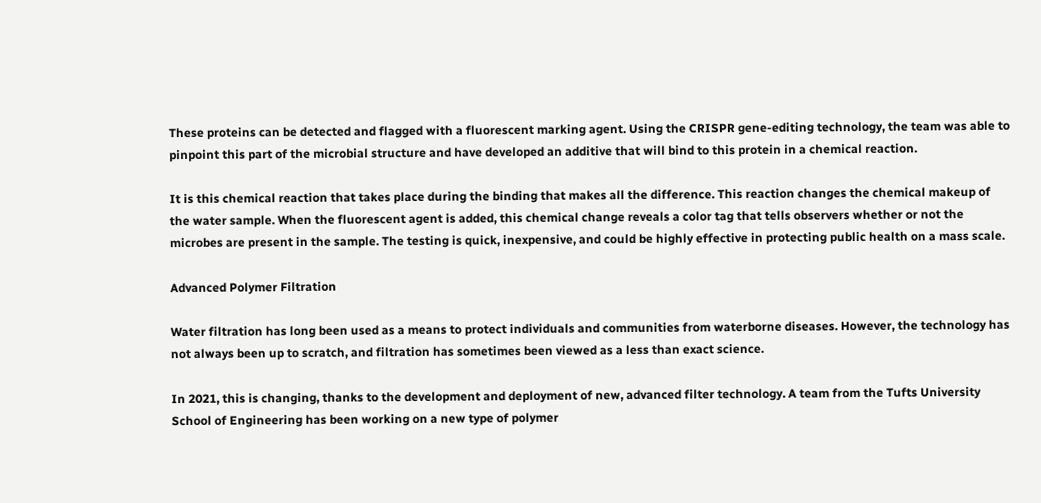These proteins can be detected and flagged with a fluorescent marking agent. Using the CRISPR gene-editing technology, the team was able to pinpoint this part of the microbial structure and have developed an additive that will bind to this protein in a chemical reaction.

It is this chemical reaction that takes place during the binding that makes all the difference. This reaction changes the chemical makeup of the water sample. When the fluorescent agent is added, this chemical change reveals a color tag that tells observers whether or not the microbes are present in the sample. The testing is quick, inexpensive, and could be highly effective in protecting public health on a mass scale.

Advanced Polymer Filtration

Water filtration has long been used as a means to protect individuals and communities from waterborne diseases. However, the technology has not always been up to scratch, and filtration has sometimes been viewed as a less than exact science.

In 2021, this is changing, thanks to the development and deployment of new, advanced filter technology. A team from the Tufts University School of Engineering has been working on a new type of polymer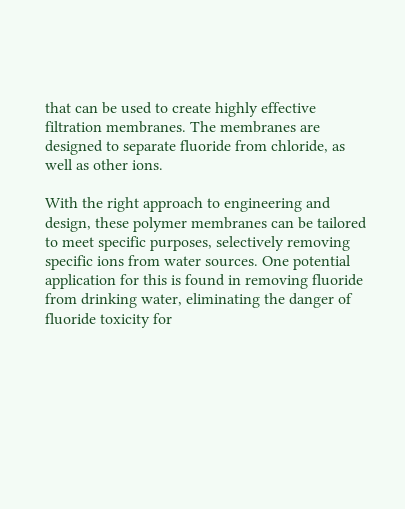that can be used to create highly effective filtration membranes. The membranes are designed to separate fluoride from chloride, as well as other ions.

With the right approach to engineering and design, these polymer membranes can be tailored to meet specific purposes, selectively removing specific ions from water sources. One potential application for this is found in removing fluoride from drinking water, eliminating the danger of fluoride toxicity for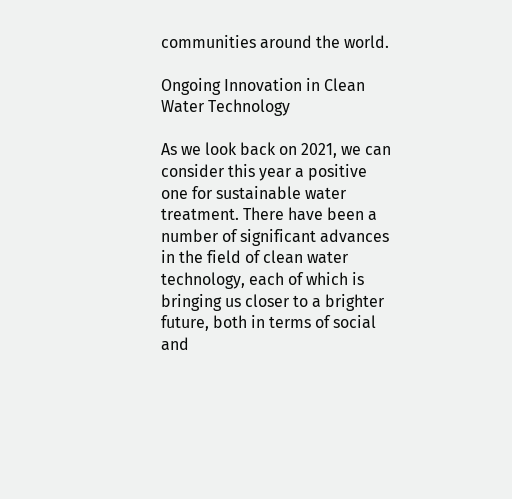communities around the world.

Ongoing Innovation in Clean Water Technology

As we look back on 2021, we can consider this year a positive one for sustainable water treatment. There have been a number of significant advances in the field of clean water technology, each of which is bringing us closer to a brighter future, both in terms of social and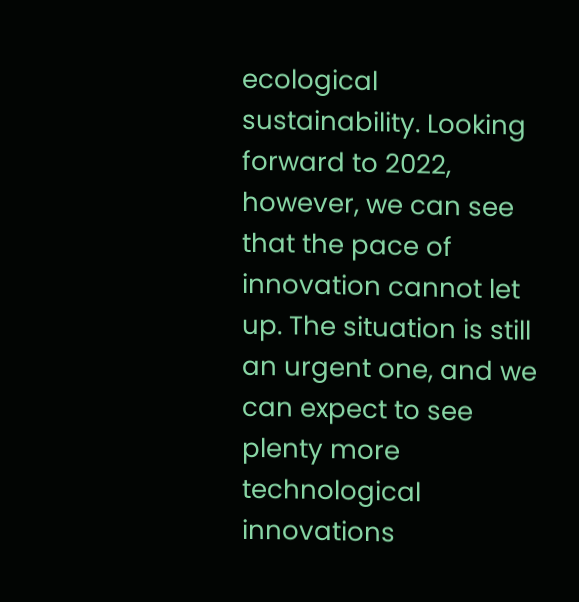ecological sustainability. Looking forward to 2022, however, we can see that the pace of innovation cannot let up. The situation is still an urgent one, and we can expect to see plenty more technological innovations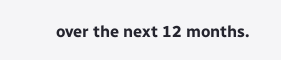over the next 12 months.